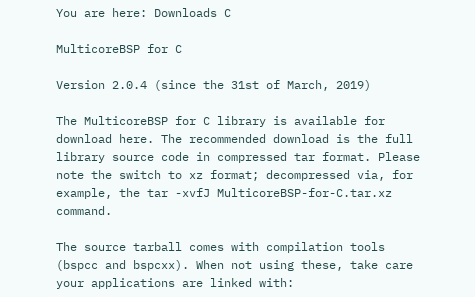You are here: Downloads C

MulticoreBSP for C

Version 2.0.4 (since the 31st of March, 2019)

The MulticoreBSP for C library is available for download here. The recommended download is the full library source code in compressed tar format. Please note the switch to xz format; decompressed via, for example, the tar -xvfJ MulticoreBSP-for-C.tar.xz command.

The source tarball comes with compilation tools (bspcc and bspcxx). When not using these, take care your applications are linked with: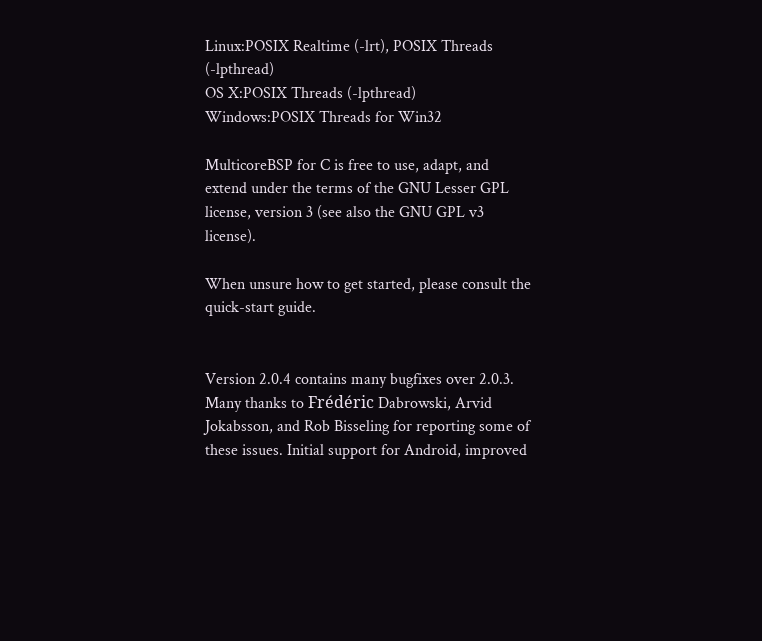Linux:POSIX Realtime (-lrt), POSIX Threads (-lpthread)
OS X:POSIX Threads (-lpthread)
Windows:POSIX Threads for Win32

MulticoreBSP for C is free to use, adapt, and extend under the terms of the GNU Lesser GPL license, version 3 (see also the GNU GPL v3 license).

When unsure how to get started, please consult the quick-start guide.


Version 2.0.4 contains many bugfixes over 2.0.3. Many thanks to Frédéric Dabrowski, Arvid Jokabsson, and Rob Bisseling for reporting some of these issues. Initial support for Android, improved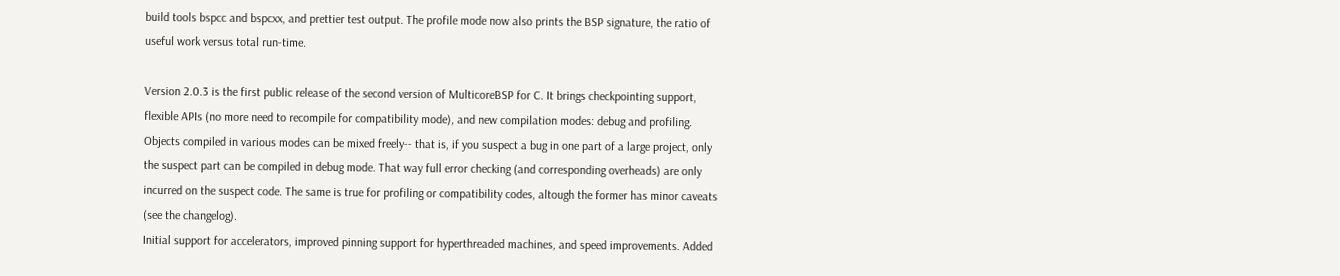build tools bspcc and bspcxx, and prettier test output. The profile mode now also prints the BSP signature, the ratio of useful work versus total run-time.

Version 2.0.3 is the first public release of the second version of MulticoreBSP for C. It brings checkpointing support, flexible APIs (no more need to recompile for compatibility mode), and new compilation modes: debug and profiling. Objects compiled in various modes can be mixed freely-- that is, if you suspect a bug in one part of a large project, only the suspect part can be compiled in debug mode. That way full error checking (and corresponding overheads) are only incurred on the suspect code. The same is true for profiling or compatibility codes, altough the former has minor caveats (see the changelog).
Initial support for accelerators, improved pinning support for hyperthreaded machines, and speed improvements. Added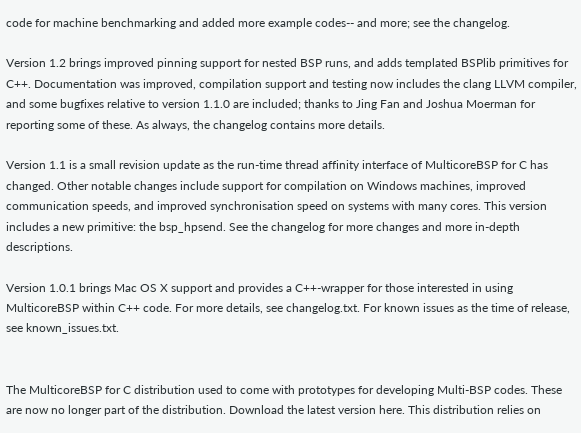code for machine benchmarking and added more example codes-- and more; see the changelog.

Version 1.2 brings improved pinning support for nested BSP runs, and adds templated BSPlib primitives for C++. Documentation was improved, compilation support and testing now includes the clang LLVM compiler, and some bugfixes relative to version 1.1.0 are included; thanks to Jing Fan and Joshua Moerman for reporting some of these. As always, the changelog contains more details.

Version 1.1 is a small revision update as the run-time thread affinity interface of MulticoreBSP for C has changed. Other notable changes include support for compilation on Windows machines, improved communication speeds, and improved synchronisation speed on systems with many cores. This version includes a new primitive: the bsp_hpsend. See the changelog for more changes and more in-depth descriptions.

Version 1.0.1 brings Mac OS X support and provides a C++-wrapper for those interested in using MulticoreBSP within C++ code. For more details, see changelog.txt. For known issues as the time of release, see known_issues.txt.


The MulticoreBSP for C distribution used to come with prototypes for developing Multi-BSP codes. These are now no longer part of the distribution. Download the latest version here. This distribution relies on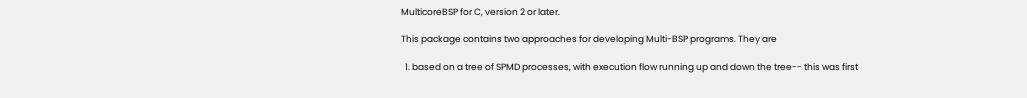MulticoreBSP for C, version 2 or later.

This package contains two approaches for developing Multi-BSP programs. They are

  1. based on a tree of SPMD processes, with execution flow running up and down the tree-- this was first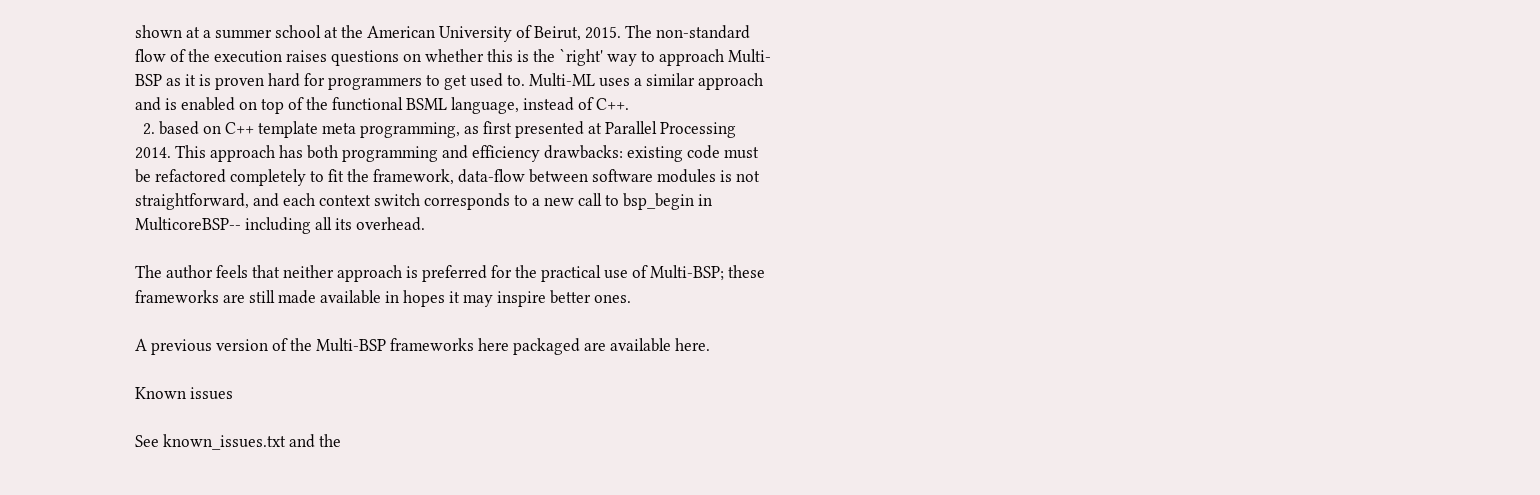shown at a summer school at the American University of Beirut, 2015. The non-standard flow of the execution raises questions on whether this is the `right' way to approach Multi-BSP as it is proven hard for programmers to get used to. Multi-ML uses a similar approach and is enabled on top of the functional BSML language, instead of C++.
  2. based on C++ template meta programming, as first presented at Parallel Processing 2014. This approach has both programming and efficiency drawbacks: existing code must be refactored completely to fit the framework, data-flow between software modules is not straightforward, and each context switch corresponds to a new call to bsp_begin in MulticoreBSP-- including all its overhead.

The author feels that neither approach is preferred for the practical use of Multi-BSP; these frameworks are still made available in hopes it may inspire better ones.

A previous version of the Multi-BSP frameworks here packaged are available here.

Known issues

See known_issues.txt and the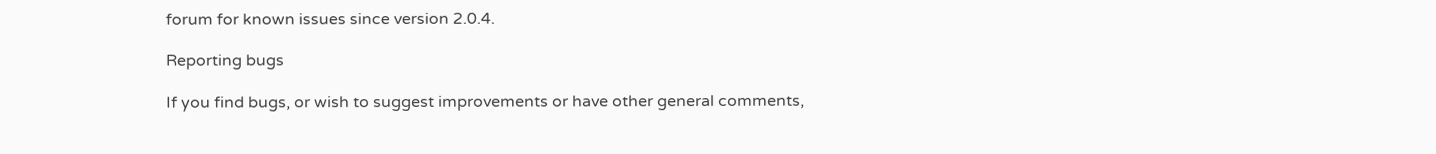forum for known issues since version 2.0.4.

Reporting bugs

If you find bugs, or wish to suggest improvements or have other general comments,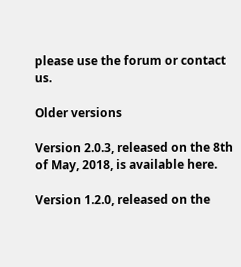please use the forum or contact us.

Older versions

Version 2.0.3, released on the 8th of May, 2018, is available here.

Version 1.2.0, released on the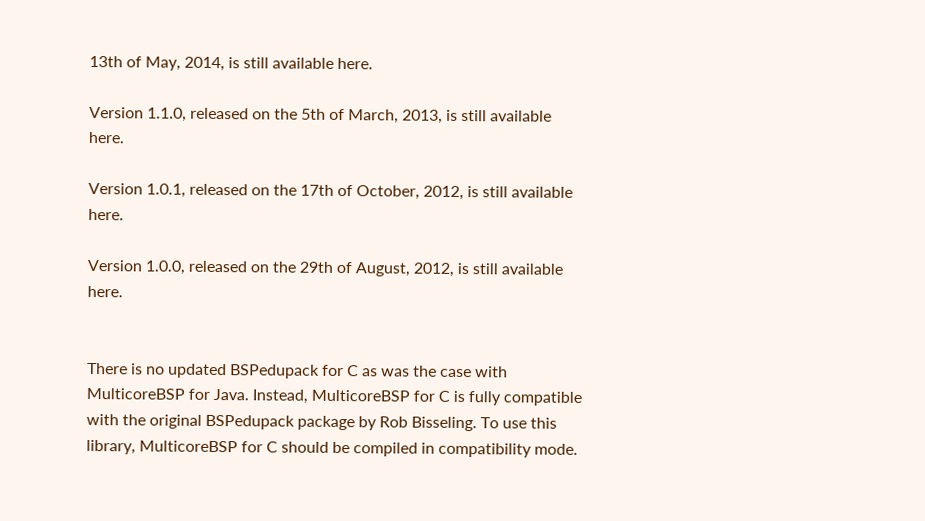13th of May, 2014, is still available here.

Version 1.1.0, released on the 5th of March, 2013, is still available here.

Version 1.0.1, released on the 17th of October, 2012, is still available here.

Version 1.0.0, released on the 29th of August, 2012, is still available here.


There is no updated BSPedupack for C as was the case with MulticoreBSP for Java. Instead, MulticoreBSP for C is fully compatible with the original BSPedupack package by Rob Bisseling. To use this library, MulticoreBSP for C should be compiled in compatibility mode.